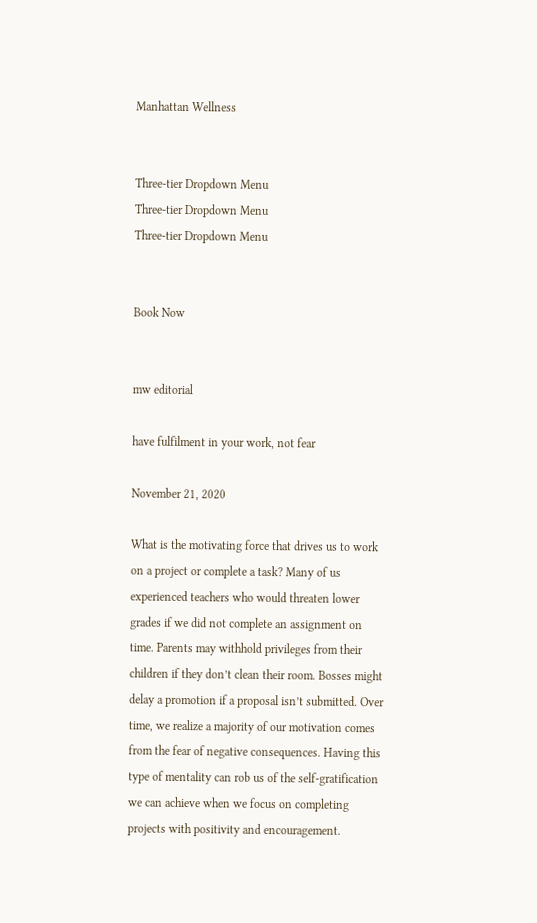Manhattan Wellness


Three-tier Dropdown Menu
Three-tier Dropdown Menu
Three-tier Dropdown Menu


Book Now


mw editorial

have fulfilment in your work, not fear

November 21, 2020

What is the motivating force that drives us to work on a project or complete a task? Many of us experienced teachers who would threaten lower grades if we did not complete an assignment on time. Parents may withhold privileges from their children if they don’t clean their room. Bosses might delay a promotion if a proposal isn’t submitted. Over time, we realize a majority of our motivation comes from the fear of negative consequences. Having this type of mentality can rob us of the self-gratification we can achieve when we focus on completing projects with positivity and encouragement.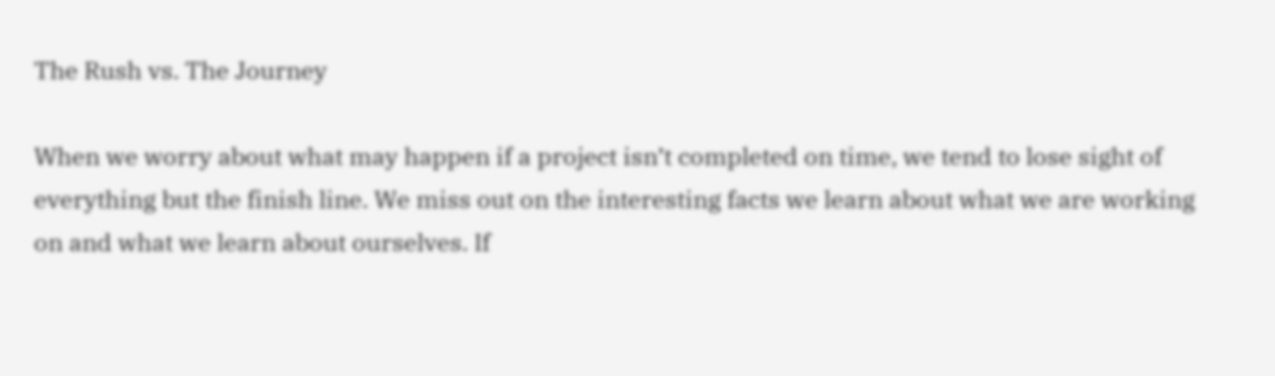The Rush vs. The Journey

When we worry about what may happen if a project isn’t completed on time, we tend to lose sight of everything but the finish line. We miss out on the interesting facts we learn about what we are working on and what we learn about ourselves. If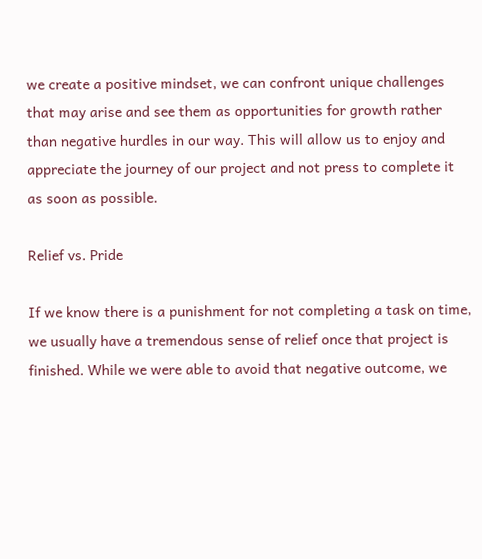we create a positive mindset, we can confront unique challenges that may arise and see them as opportunities for growth rather than negative hurdles in our way. This will allow us to enjoy and appreciate the journey of our project and not press to complete it as soon as possible.

Relief vs. Pride

If we know there is a punishment for not completing a task on time, we usually have a tremendous sense of relief once that project is finished. While we were able to avoid that negative outcome, we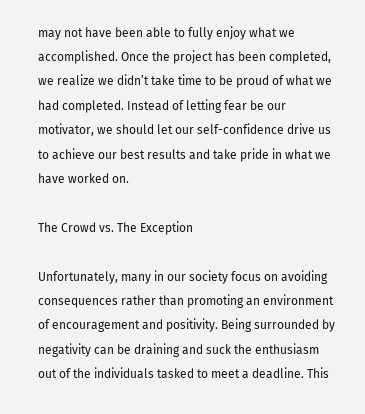may not have been able to fully enjoy what we accomplished. Once the project has been completed, we realize we didn’t take time to be proud of what we had completed. Instead of letting fear be our motivator, we should let our self-confidence drive us to achieve our best results and take pride in what we have worked on.

The Crowd vs. The Exception

Unfortunately, many in our society focus on avoiding consequences rather than promoting an environment of encouragement and positivity. Being surrounded by negativity can be draining and suck the enthusiasm out of the individuals tasked to meet a deadline. This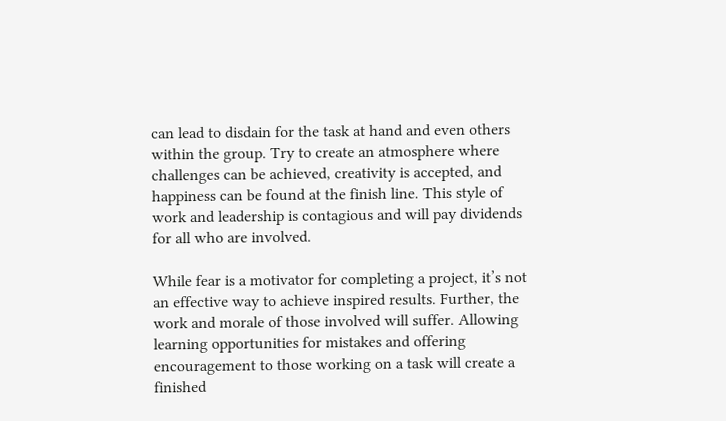can lead to disdain for the task at hand and even others within the group. Try to create an atmosphere where challenges can be achieved, creativity is accepted, and happiness can be found at the finish line. This style of work and leadership is contagious and will pay dividends for all who are involved.

While fear is a motivator for completing a project, it’s not an effective way to achieve inspired results. Further, the work and morale of those involved will suffer. Allowing learning opportunities for mistakes and offering encouragement to those working on a task will create a finished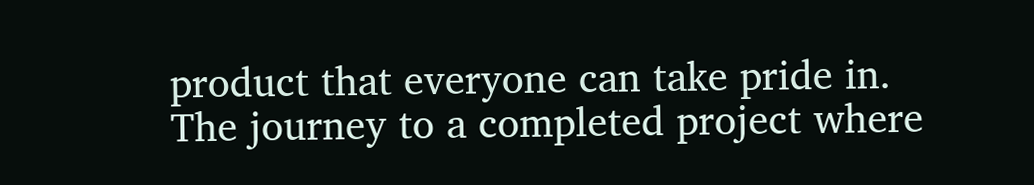product that everyone can take pride in. The journey to a completed project where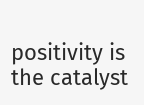positivity is the catalyst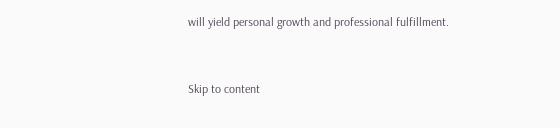will yield personal growth and professional fulfillment.


Skip to content